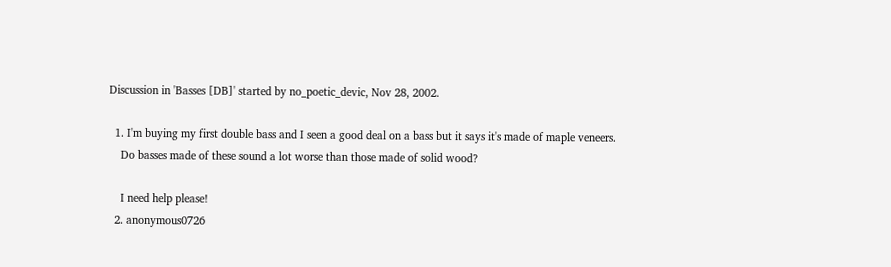Discussion in 'Basses [DB]' started by no_poetic_devic, Nov 28, 2002.

  1. I'm buying my first double bass and I seen a good deal on a bass but it says it's made of maple veneers.
    Do basses made of these sound a lot worse than those made of solid wood?

    I need help please!
  2. anonymous0726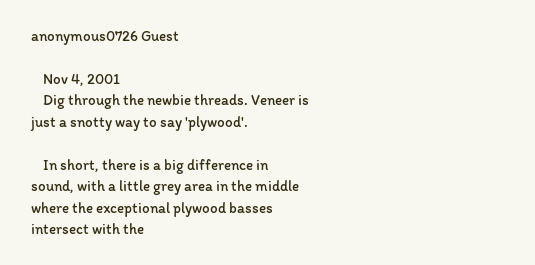anonymous0726 Guest

    Nov 4, 2001
    Dig through the newbie threads. Veneer is just a snotty way to say 'plywood'.

    In short, there is a big difference in sound, with a little grey area in the middle where the exceptional plywood basses intersect with the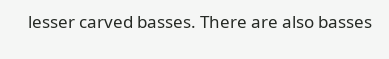lesser carved basses. There are also basses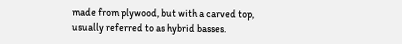made from plywood, but with a carved top, usually referred to as hybrid basses.